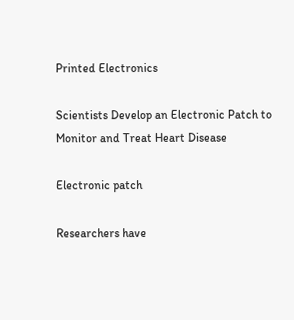Printed Electronics

Scientists Develop an Electronic Patch to Monitor and Treat Heart Disease

Electronic patch

Researchers have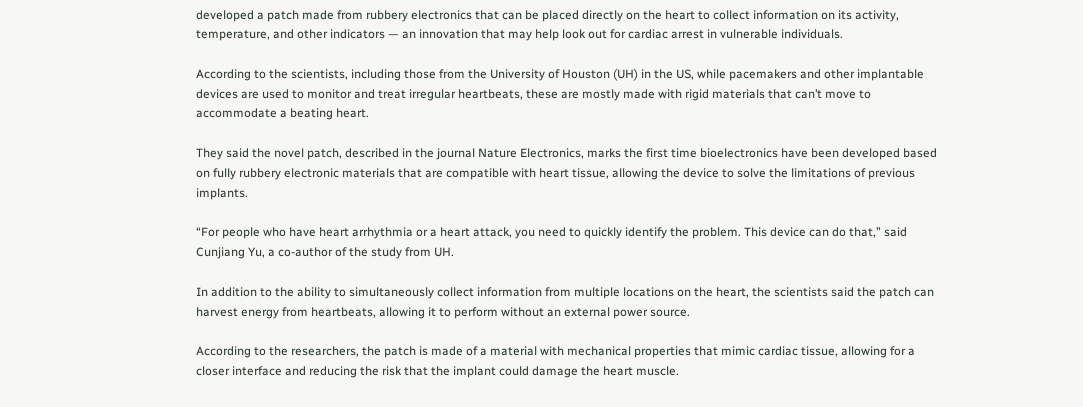developed a patch made from rubbery electronics that can be placed directly on the heart to collect information on its activity, temperature, and other indicators — an innovation that may help look out for cardiac arrest in vulnerable individuals.

According to the scientists, including those from the University of Houston (UH) in the US, while pacemakers and other implantable devices are used to monitor and treat irregular heartbeats, these are mostly made with rigid materials that can’t move to accommodate a beating heart.

They said the novel patch, described in the journal Nature Electronics, marks the first time bioelectronics have been developed based on fully rubbery electronic materials that are compatible with heart tissue, allowing the device to solve the limitations of previous implants.

“For people who have heart arrhythmia or a heart attack, you need to quickly identify the problem. This device can do that,” said Cunjiang Yu, a co-author of the study from UH.

In addition to the ability to simultaneously collect information from multiple locations on the heart, the scientists said the patch can harvest energy from heartbeats, allowing it to perform without an external power source.

According to the researchers, the patch is made of a material with mechanical properties that mimic cardiac tissue, allowing for a closer interface and reducing the risk that the implant could damage the heart muscle.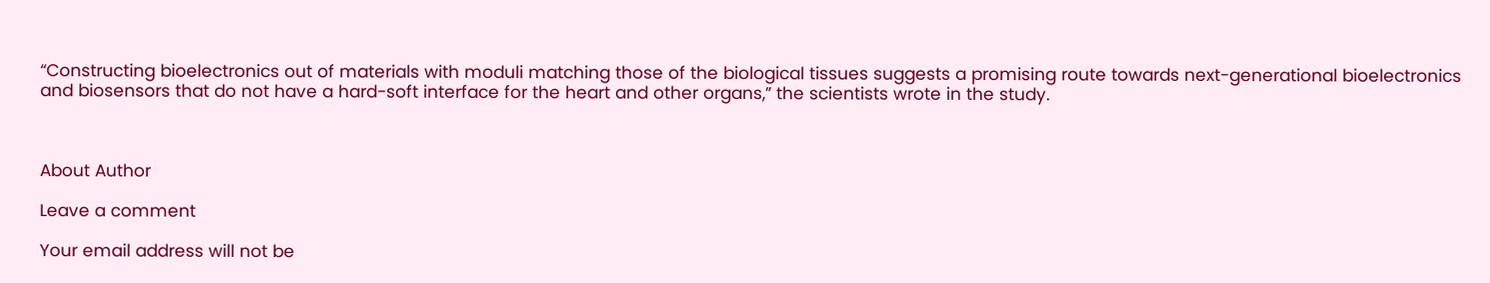“Constructing bioelectronics out of materials with moduli matching those of the biological tissues suggests a promising route towards next-generational bioelectronics and biosensors that do not have a hard-soft interface for the heart and other organs,” the scientists wrote in the study.



About Author

Leave a comment

Your email address will not be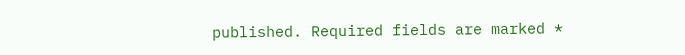published. Required fields are marked *